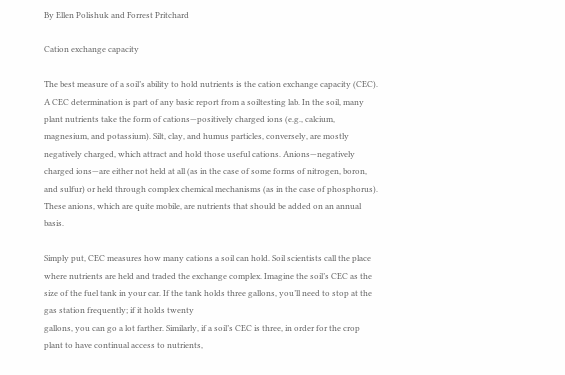By Ellen Polishuk and Forrest Pritchard

Cation exchange capacity

The best measure of a soil’s ability to hold nutrients is the cation exchange capacity (CEC). A CEC determination is part of any basic report from a soiltesting lab. In the soil, many plant nutrients take the form of cations—positively charged ions (e.g., calcium, magnesium, and potassium). Silt, clay, and humus particles, conversely, are mostly negatively charged, which attract and hold those useful cations. Anions—negatively charged ions—are either not held at all (as in the case of some forms of nitrogen, boron, and sulfur) or held through complex chemical mechanisms (as in the case of phosphorus). These anions, which are quite mobile, are nutrients that should be added on an annual basis.

Simply put, CEC measures how many cations a soil can hold. Soil scientists call the place where nutrients are held and traded the exchange complex. Imagine the soil’s CEC as the size of the fuel tank in your car. If the tank holds three gallons, you’ll need to stop at the gas station frequently; if it holds twenty
gallons, you can go a lot farther. Similarly, if a soil’s CEC is three, in order for the crop plant to have continual access to nutrients,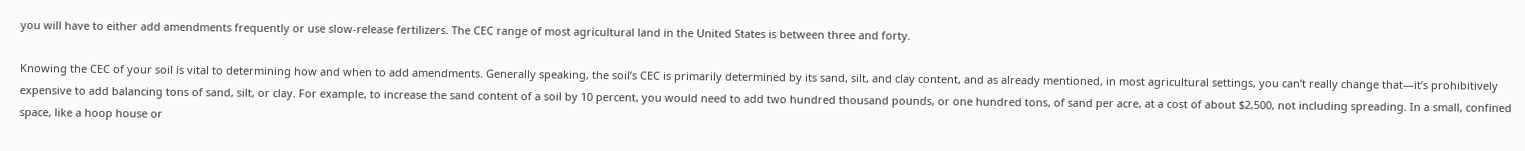you will have to either add amendments frequently or use slow-release fertilizers. The CEC range of most agricultural land in the United States is between three and forty.

Knowing the CEC of your soil is vital to determining how and when to add amendments. Generally speaking, the soil’s CEC is primarily determined by its sand, silt, and clay content, and as already mentioned, in most agricultural settings, you can’t really change that—it’s prohibitively expensive to add balancing tons of sand, silt, or clay. For example, to increase the sand content of a soil by 10 percent, you would need to add two hundred thousand pounds, or one hundred tons, of sand per acre, at a cost of about $2,500, not including spreading. In a small, confined space, like a hoop house or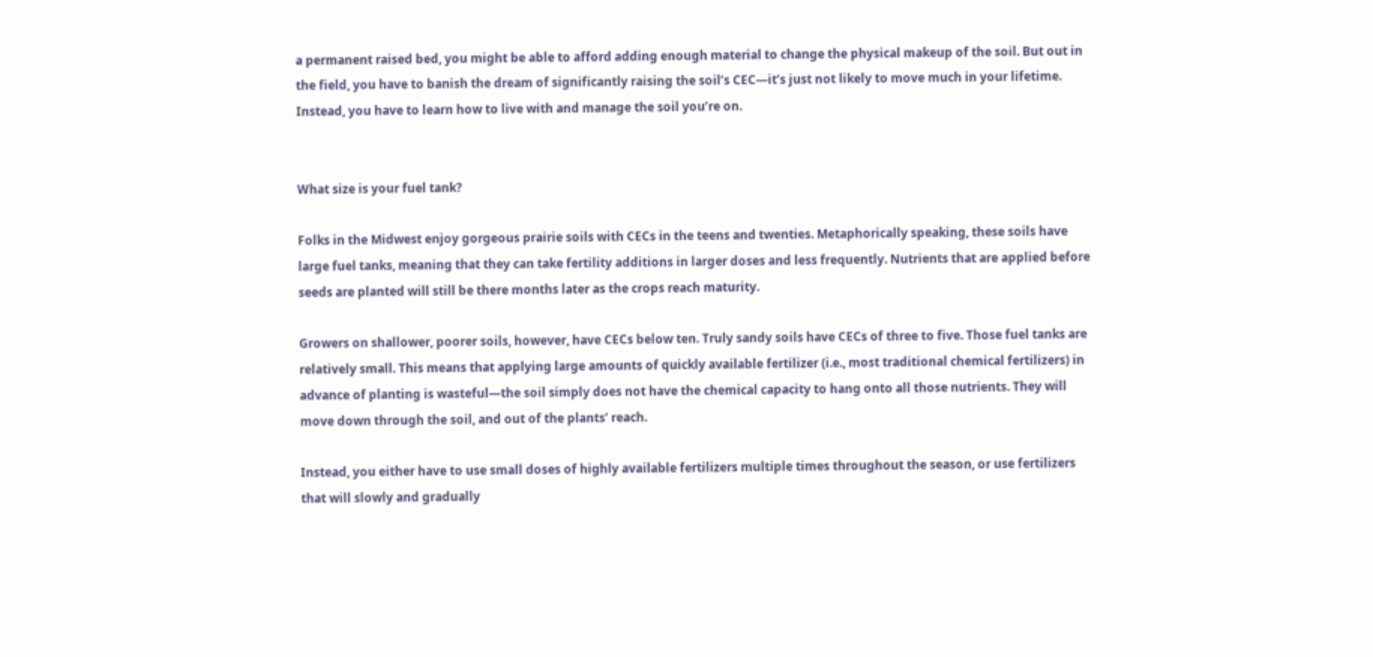a permanent raised bed, you might be able to afford adding enough material to change the physical makeup of the soil. But out in the field, you have to banish the dream of significantly raising the soil’s CEC—it’s just not likely to move much in your lifetime. Instead, you have to learn how to live with and manage the soil you’re on.


What size is your fuel tank?

Folks in the Midwest enjoy gorgeous prairie soils with CECs in the teens and twenties. Metaphorically speaking, these soils have large fuel tanks, meaning that they can take fertility additions in larger doses and less frequently. Nutrients that are applied before seeds are planted will still be there months later as the crops reach maturity.

Growers on shallower, poorer soils, however, have CECs below ten. Truly sandy soils have CECs of three to five. Those fuel tanks are relatively small. This means that applying large amounts of quickly available fertilizer (i.e., most traditional chemical fertilizers) in advance of planting is wasteful—the soil simply does not have the chemical capacity to hang onto all those nutrients. They will move down through the soil, and out of the plants’ reach.

Instead, you either have to use small doses of highly available fertilizers multiple times throughout the season, or use fertilizers that will slowly and gradually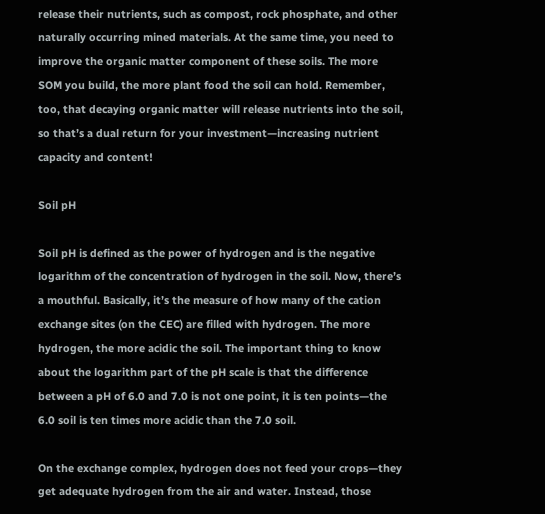release their nutrients, such as compost, rock phosphate, and other naturally occurring mined materials. At the same time, you need to improve the organic matter component of these soils. The more SOM you build, the more plant food the soil can hold. Remember, too, that decaying organic matter will release nutrients into the soil, so that’s a dual return for your investment—increasing nutrient capacity and content!

Soil pH

Soil pH is defined as the power of hydrogen and is the negative logarithm of the concentration of hydrogen in the soil. Now, there’s a mouthful. Basically, it’s the measure of how many of the cation exchange sites (on the CEC) are filled with hydrogen. The more hydrogen, the more acidic the soil. The important thing to know about the logarithm part of the pH scale is that the difference between a pH of 6.0 and 7.0 is not one point, it is ten points—the 6.0 soil is ten times more acidic than the 7.0 soil.

On the exchange complex, hydrogen does not feed your crops—they get adequate hydrogen from the air and water. Instead, those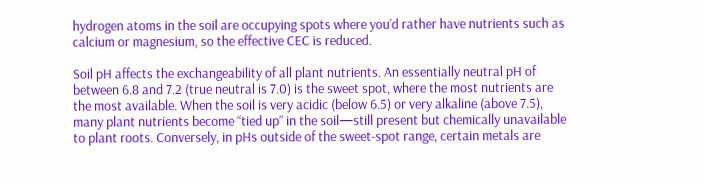hydrogen atoms in the soil are occupying spots where you’d rather have nutrients such as calcium or magnesium, so the effective CEC is reduced.

Soil pH affects the exchangeability of all plant nutrients. An essentially neutral pH of between 6.8 and 7.2 (true neutral is 7.0) is the sweet spot, where the most nutrients are the most available. When the soil is very acidic (below 6.5) or very alkaline (above 7.5), many plant nutrients become “tied up” in the soil—still present but chemically unavailable to plant roots. Conversely, in pHs outside of the sweet-spot range, certain metals are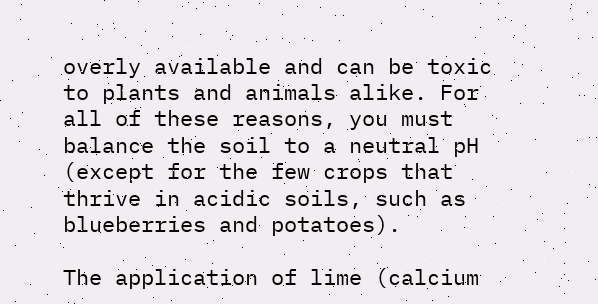overly available and can be toxic to plants and animals alike. For all of these reasons, you must balance the soil to a neutral pH (except for the few crops that thrive in acidic soils, such as blueberries and potatoes).

The application of lime (calcium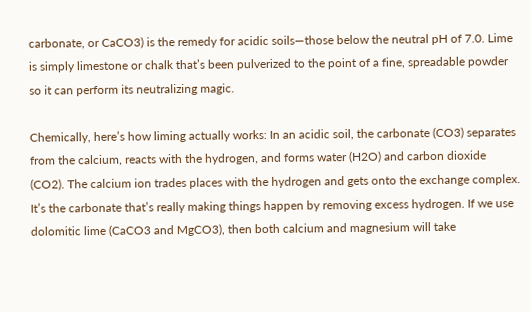carbonate, or CaCO3) is the remedy for acidic soils—those below the neutral pH of 7.0. Lime is simply limestone or chalk that’s been pulverized to the point of a fine, spreadable powder so it can perform its neutralizing magic.

Chemically, here’s how liming actually works: In an acidic soil, the carbonate (CO3) separates from the calcium, reacts with the hydrogen, and forms water (H2O) and carbon dioxide (CO2). The calcium ion trades places with the hydrogen and gets onto the exchange complex. It’s the carbonate that’s really making things happen by removing excess hydrogen. If we use dolomitic lime (CaCO3 and MgCO3), then both calcium and magnesium will take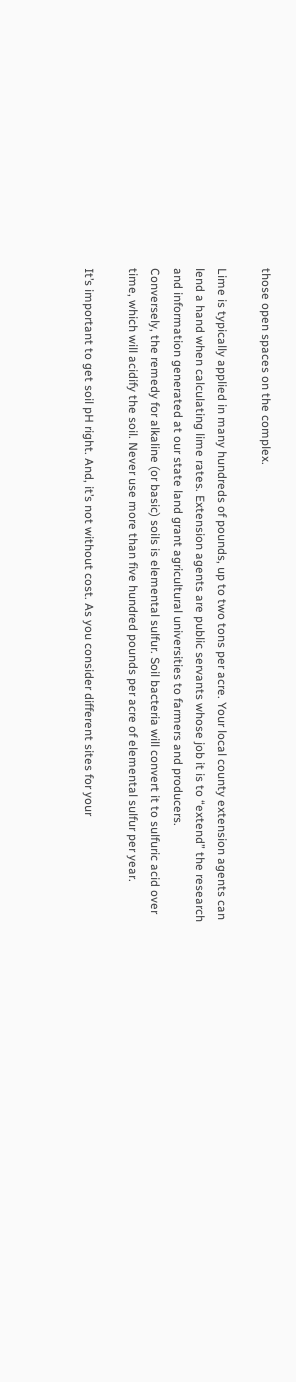those open spaces on the complex.

Lime is typically applied in many hundreds of pounds, up to two tons per acre. Your local county extension agents can lend a hand when calculating lime rates. Extension agents are public servants whose job it is to “extend” the research and information generated at our state land grant agricultural universities to farmers and producers.
Conversely, the remedy for alkaline (or basic) soils is elemental sulfur. Soil bacteria will convert it to sulfuric acid over time, which will acidify the soil. Never use more than five hundred pounds per acre of elemental sulfur per year.

It’s important to get soil pH right. And, it’s not without cost. As you consider different sites for your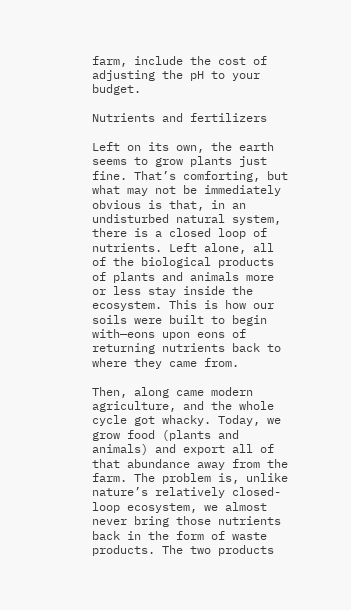farm, include the cost of adjusting the pH to your budget.

Nutrients and fertilizers

Left on its own, the earth seems to grow plants just fine. That’s comforting, but what may not be immediately obvious is that, in an undisturbed natural system, there is a closed loop of nutrients. Left alone, all of the biological products of plants and animals more or less stay inside the ecosystem. This is how our soils were built to begin with—eons upon eons of returning nutrients back to where they came from.

Then, along came modern agriculture, and the whole cycle got whacky. Today, we grow food (plants and animals) and export all of that abundance away from the farm. The problem is, unlike nature’s relatively closed-loop ecosystem, we almost never bring those nutrients back in the form of waste products. The two products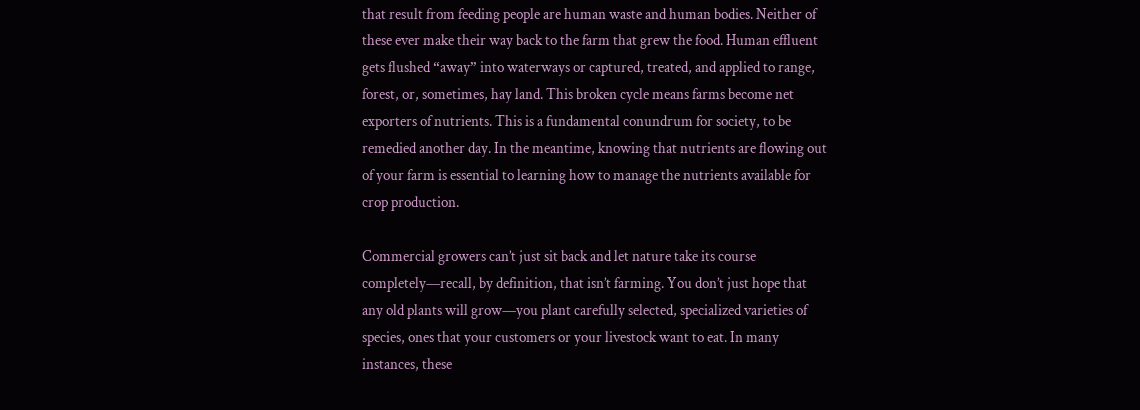that result from feeding people are human waste and human bodies. Neither of these ever make their way back to the farm that grew the food. Human effluent gets flushed “away” into waterways or captured, treated, and applied to range, forest, or, sometimes, hay land. This broken cycle means farms become net exporters of nutrients. This is a fundamental conundrum for society, to be remedied another day. In the meantime, knowing that nutrients are flowing out of your farm is essential to learning how to manage the nutrients available for crop production.

Commercial growers can’t just sit back and let nature take its course completely—recall, by definition, that isn’t farming. You don’t just hope that any old plants will grow—you plant carefully selected, specialized varieties of species, ones that your customers or your livestock want to eat. In many instances, these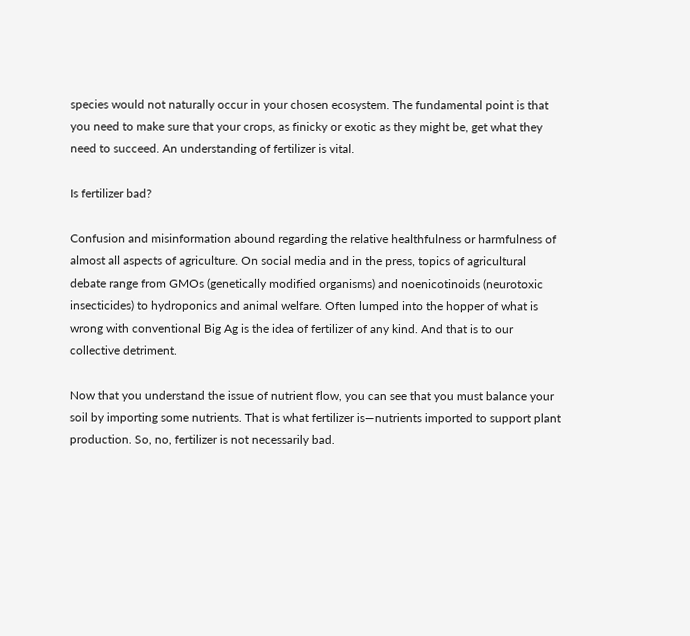species would not naturally occur in your chosen ecosystem. The fundamental point is that you need to make sure that your crops, as finicky or exotic as they might be, get what they need to succeed. An understanding of fertilizer is vital.

Is fertilizer bad?

Confusion and misinformation abound regarding the relative healthfulness or harmfulness of almost all aspects of agriculture. On social media and in the press, topics of agricultural debate range from GMOs (genetically modified organisms) and noenicotinoids (neurotoxic insecticides) to hydroponics and animal welfare. Often lumped into the hopper of what is wrong with conventional Big Ag is the idea of fertilizer of any kind. And that is to our collective detriment.

Now that you understand the issue of nutrient flow, you can see that you must balance your soil by importing some nutrients. That is what fertilizer is—nutrients imported to support plant production. So, no, fertilizer is not necessarily bad.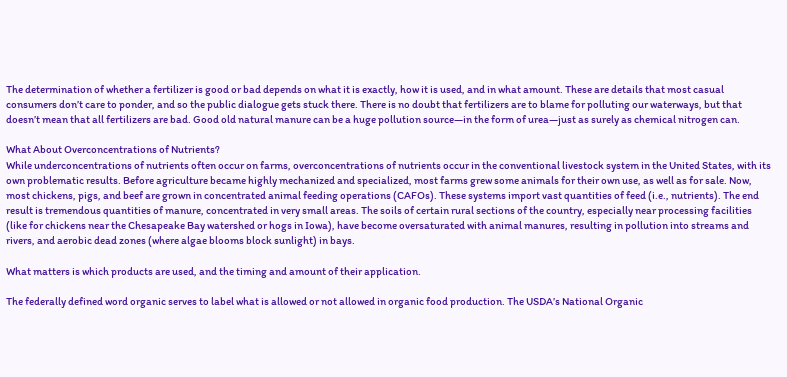The determination of whether a fertilizer is good or bad depends on what it is exactly, how it is used, and in what amount. These are details that most casual consumers don’t care to ponder, and so the public dialogue gets stuck there. There is no doubt that fertilizers are to blame for polluting our waterways, but that doesn’t mean that all fertilizers are bad. Good old natural manure can be a huge pollution source—in the form of urea—just as surely as chemical nitrogen can.

What About Overconcentrations of Nutrients?
While underconcentrations of nutrients often occur on farms, overconcentrations of nutrients occur in the conventional livestock system in the United States, with its own problematic results. Before agriculture became highly mechanized and specialized, most farms grew some animals for their own use, as well as for sale. Now, most chickens, pigs, and beef are grown in concentrated animal feeding operations (CAFOs). These systems import vast quantities of feed (i.e., nutrients). The end result is tremendous quantities of manure, concentrated in very small areas. The soils of certain rural sections of the country, especially near processing facilities (like for chickens near the Chesapeake Bay watershed or hogs in Iowa), have become oversaturated with animal manures, resulting in pollution into streams and rivers, and aerobic dead zones (where algae blooms block sunlight) in bays.

What matters is which products are used, and the timing and amount of their application.

The federally defined word organic serves to label what is allowed or not allowed in organic food production. The USDA’s National Organic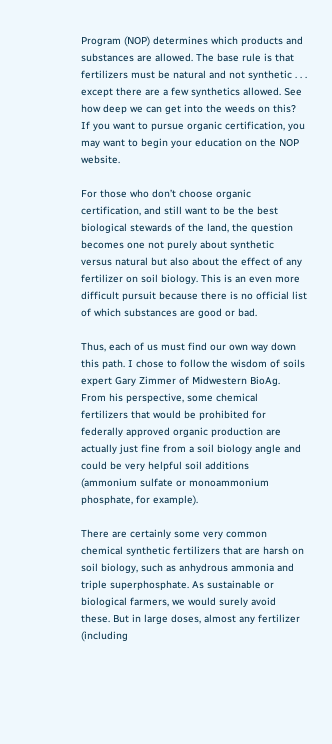Program (NOP) determines which products and substances are allowed. The base rule is that fertilizers must be natural and not synthetic . . . except there are a few synthetics allowed. See how deep we can get into the weeds on this? If you want to pursue organic certification, you may want to begin your education on the NOP website.

For those who don’t choose organic certification, and still want to be the best biological stewards of the land, the question becomes one not purely about synthetic versus natural but also about the effect of any fertilizer on soil biology. This is an even more difficult pursuit because there is no official list of which substances are good or bad.

Thus, each of us must find our own way down this path. I chose to follow the wisdom of soils expert Gary Zimmer of Midwestern BioAg. From his perspective, some chemical fertilizers that would be prohibited for federally approved organic production are actually just fine from a soil biology angle and could be very helpful soil additions (ammonium sulfate or monoammonium phosphate, for example).

There are certainly some very common chemical synthetic fertilizers that are harsh on soil biology, such as anhydrous ammonia and triple superphosphate. As sustainable or biological farmers, we would surely avoid these. But in large doses, almost any fertilizer (including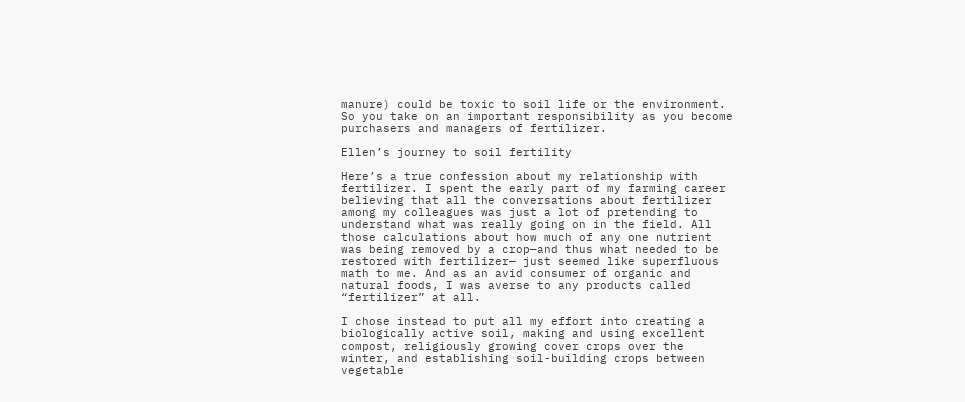manure) could be toxic to soil life or the environment. So you take on an important responsibility as you become purchasers and managers of fertilizer.

Ellen’s journey to soil fertility

Here’s a true confession about my relationship with fertilizer. I spent the early part of my farming career believing that all the conversations about fertilizer among my colleagues was just a lot of pretending to understand what was really going on in the field. All those calculations about how much of any one nutrient was being removed by a crop—and thus what needed to be restored with fertilizer— just seemed like superfluous math to me. And as an avid consumer of organic and natural foods, I was averse to any products called “fertilizer” at all.

I chose instead to put all my effort into creating a biologically active soil, making and using excellent compost, religiously growing cover crops over the winter, and establishing soil-building crops between vegetable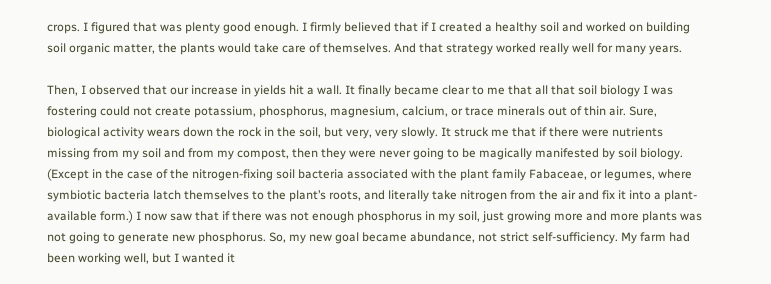crops. I figured that was plenty good enough. I firmly believed that if I created a healthy soil and worked on building soil organic matter, the plants would take care of themselves. And that strategy worked really well for many years.

Then, I observed that our increase in yields hit a wall. It finally became clear to me that all that soil biology I was fostering could not create potassium, phosphorus, magnesium, calcium, or trace minerals out of thin air. Sure, biological activity wears down the rock in the soil, but very, very slowly. It struck me that if there were nutrients missing from my soil and from my compost, then they were never going to be magically manifested by soil biology. (Except in the case of the nitrogen-fixing soil bacteria associated with the plant family Fabaceae, or legumes, where symbiotic bacteria latch themselves to the plant’s roots, and literally take nitrogen from the air and fix it into a plant-available form.) I now saw that if there was not enough phosphorus in my soil, just growing more and more plants was not going to generate new phosphorus. So, my new goal became abundance, not strict self-sufficiency. My farm had been working well, but I wanted it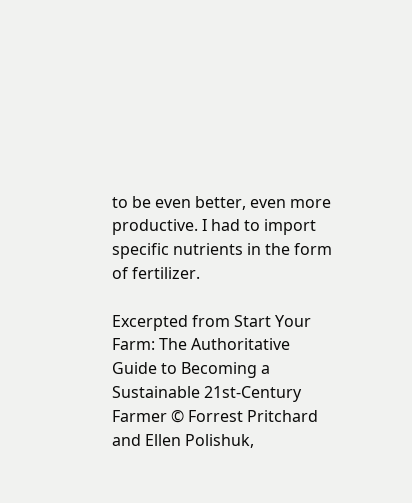to be even better, even more productive. I had to import specific nutrients in the form of fertilizer.

Excerpted from Start Your Farm: The Authoritative Guide to Becoming a Sustainable 21st-Century Farmer © Forrest Pritchard and Ellen Polishuk,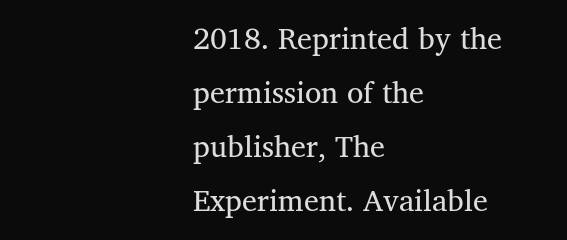2018. Reprinted by the permission of the publisher, The Experiment. Available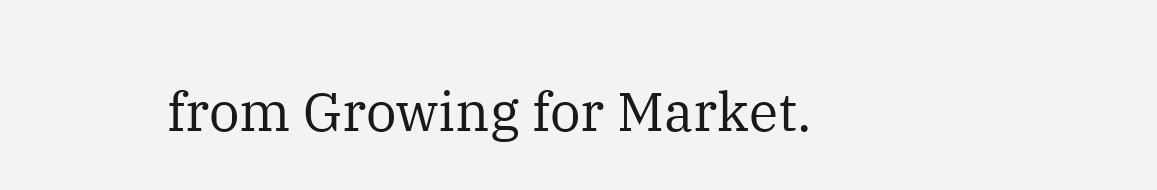from Growing for Market.